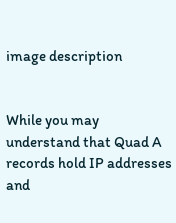image description


While you may understand that Quad A records hold IP addresses and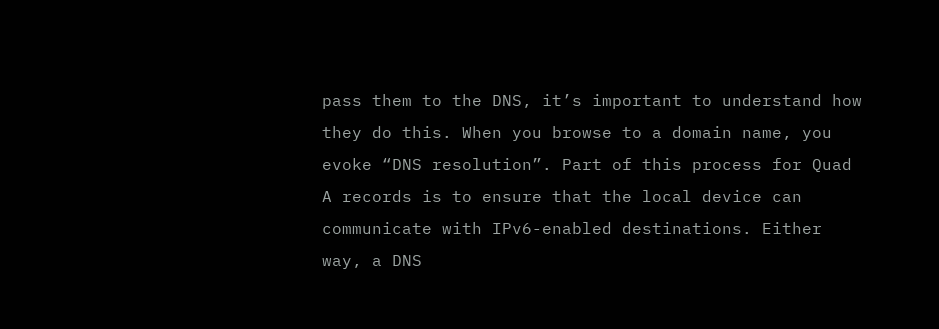pass them to the DNS, it’s important to understand how they do this. When you browse to a domain name, you evoke “DNS resolution”. Part of this process for Quad A records is to ensure that the local device can communicate with IPv6-enabled destinations. Either way, a DNS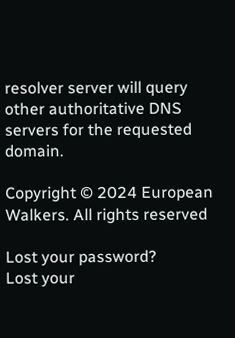resolver server will query other authoritative DNS servers for the requested domain.

Copyright © 2024 European Walkers. All rights reserved

Lost your password?
Lost your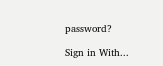password?

Sign in With...